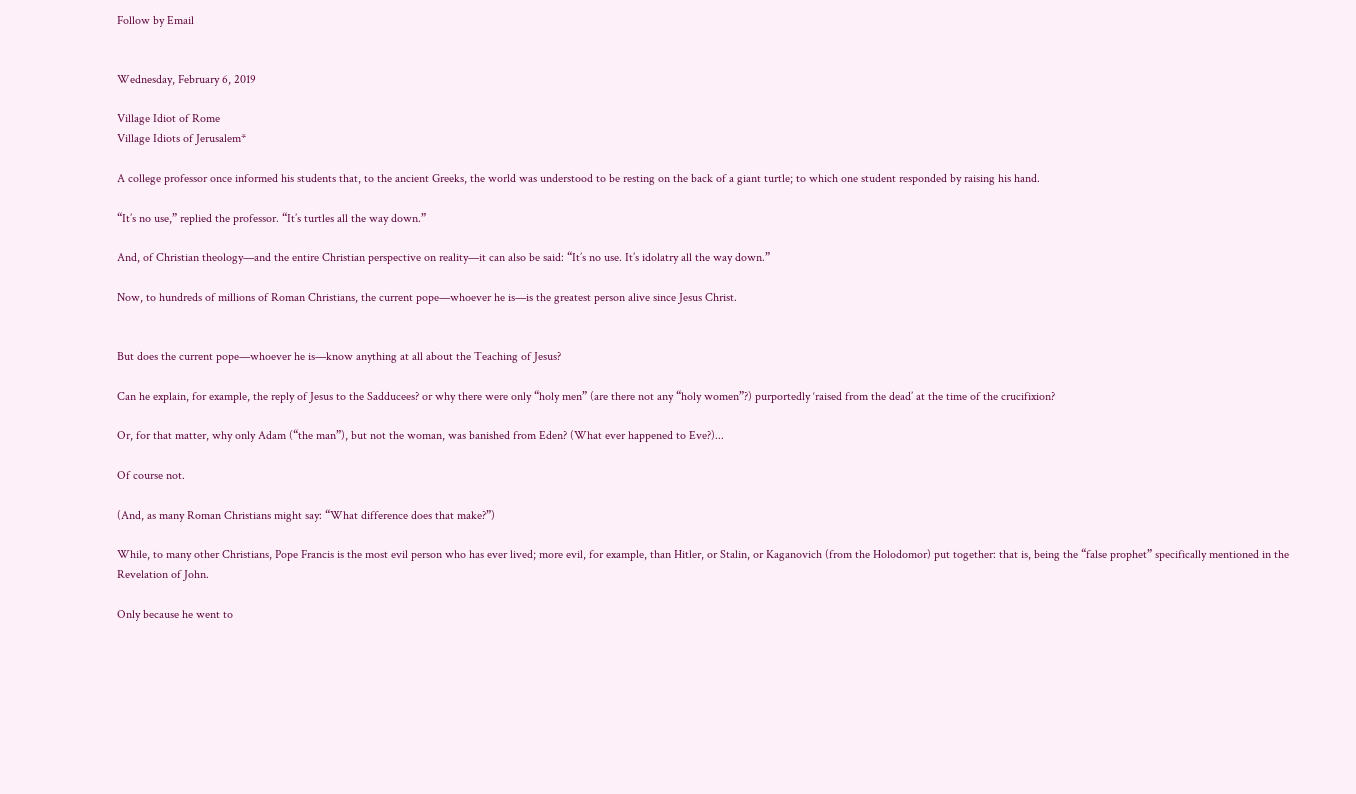Follow by Email


Wednesday, February 6, 2019

Village Idiot of Rome
Village Idiots of Jerusalem*

A college professor once informed his students that, to the ancient Greeks, the world was understood to be resting on the back of a giant turtle; to which one student responded by raising his hand.

“It’s no use,” replied the professor. “It’s turtles all the way down.”

And, of Christian theology—and the entire Christian perspective on reality—it can also be said: “It’s no use. It’s idolatry all the way down.”

Now, to hundreds of millions of Roman Christians, the current pope—whoever he is—is the greatest person alive since Jesus Christ.


But does the current pope—whoever he is—know anything at all about the Teaching of Jesus?

Can he explain, for example, the reply of Jesus to the Sadducees? or why there were only “holy men” (are there not any “holy women”?) purportedly ‘raised from the dead’ at the time of the crucifixion?

Or, for that matter, why only Adam (“the man”), but not the woman, was banished from Eden? (What ever happened to Eve?)...

Of course not.

(And, as many Roman Christians might say: “What difference does that make?”)

While, to many other Christians, Pope Francis is the most evil person who has ever lived; more evil, for example, than Hitler, or Stalin, or Kaganovich (from the Holodomor) put together: that is, being the “false prophet” specifically mentioned in the Revelation of John.

Only because he went to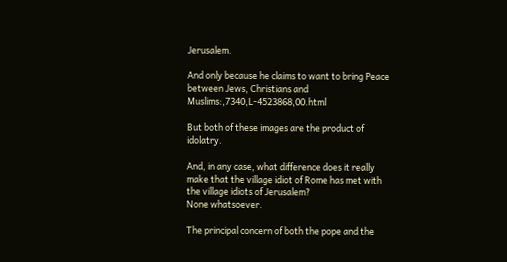Jerusalem.

And only because he claims to want to bring Peace between Jews, Christians and Muslims:,7340,L-4523868,00.html

But both of these images are the product of idolatry.

And, in any case, what difference does it really make that the village idiot of Rome has met with the village idiots of Jerusalem?
None whatsoever.

The principal concern of both the pope and the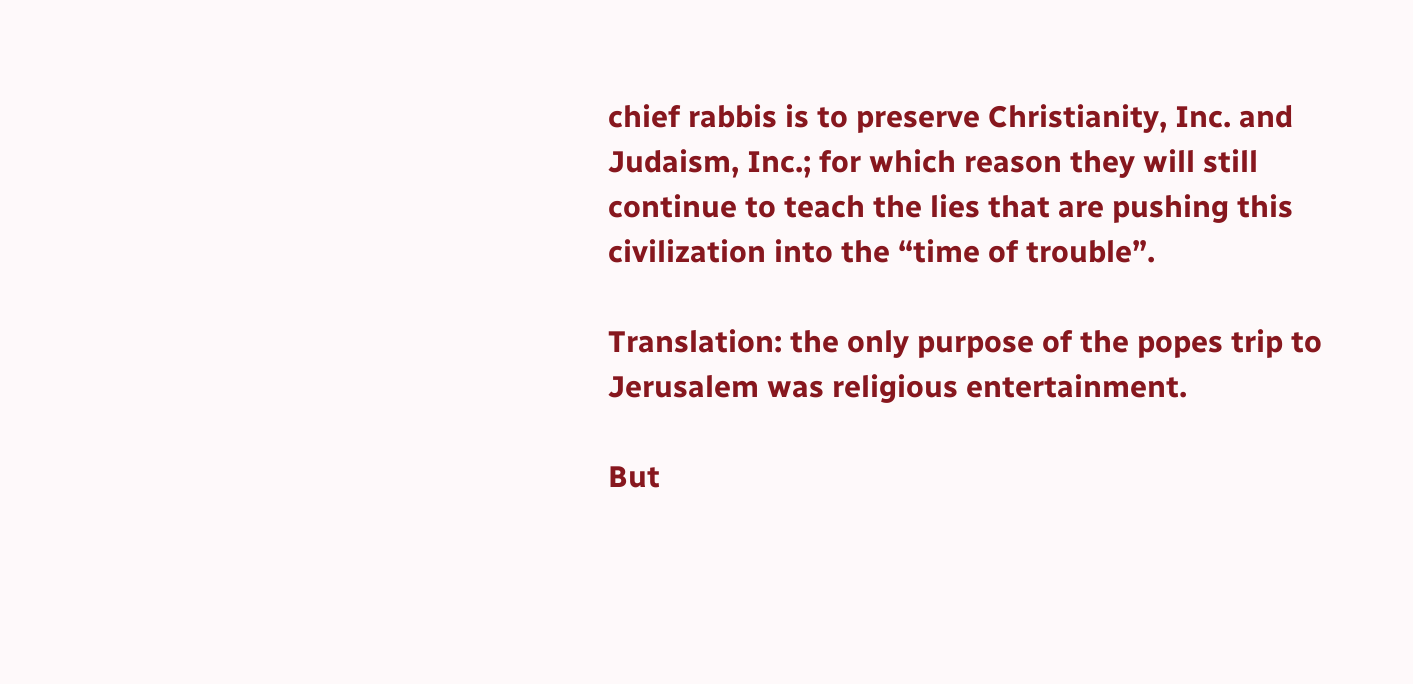chief rabbis is to preserve Christianity, Inc. and Judaism, Inc.; for which reason they will still continue to teach the lies that are pushing this civilization into the “time of trouble”.

Translation: the only purpose of the popes trip to Jerusalem was religious entertainment.

But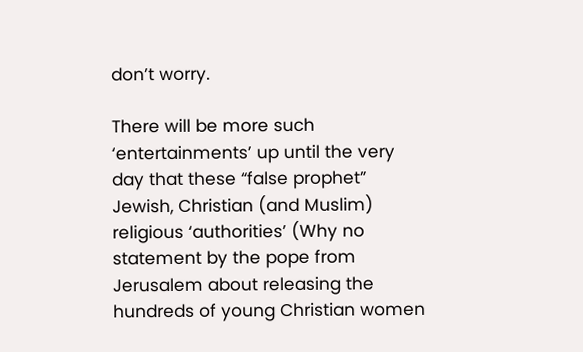don’t worry.

There will be more such ‘entertainments’ up until the very day that these “false prophet” Jewish, Christian (and Muslim) religious ‘authorities’ (Why no statement by the pope from Jerusalem about releasing the hundreds of young Christian women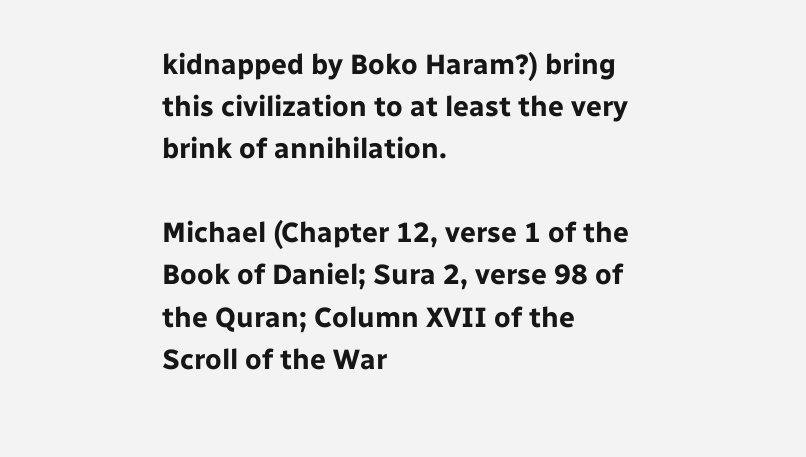kidnapped by Boko Haram?) bring this civilization to at least the very brink of annihilation.

Michael (Chapter 12, verse 1 of the
Book of Daniel; Sura 2, verse 98 of the Quran; Column XVII of the Scroll of the War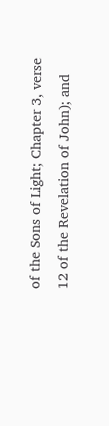of the Sons of Light; Chapter 3, verse 12 of the Revelation of John); and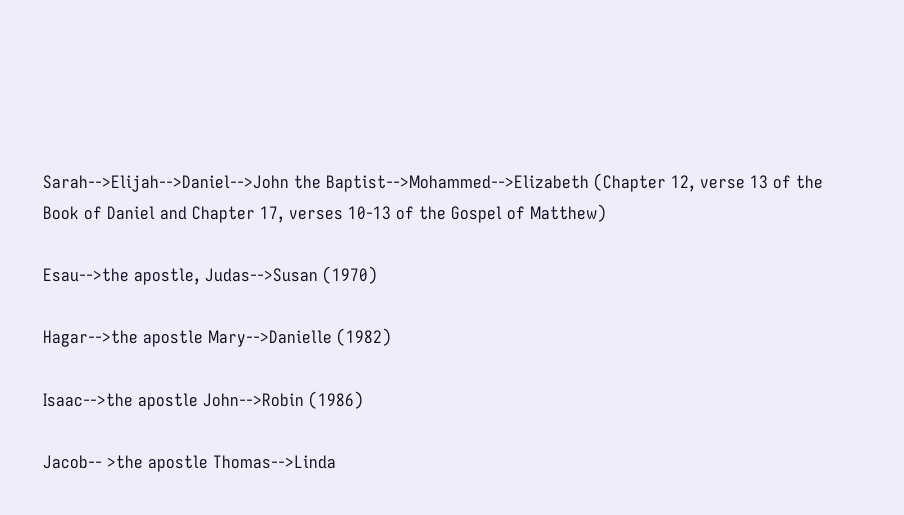Sarah-->Elijah-->Daniel-->John the Baptist-->Mohammed-->Elizabeth (Chapter 12, verse 13 of the Book of Daniel and Chapter 17, verses 10-13 of the Gospel of Matthew)

Esau-->the apostle, Judas-->Susan (1970)

Hagar-->the apostle Mary-->Danielle (1982)

Isaac-->the apostle John-->Robin (1986)

Jacob-- >the apostle Thomas-->Linda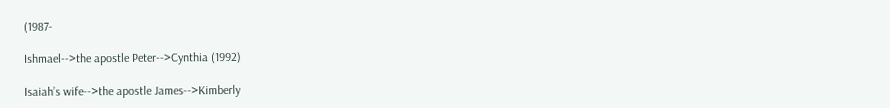(1987-

Ishmael-->the apostle Peter-->Cynthia (1992)

Isaiah’s wife-->the apostle James-->Kimberly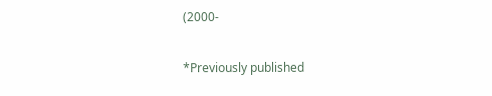(2000-

*Previously published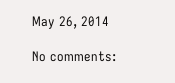May 26, 2014

No comments: